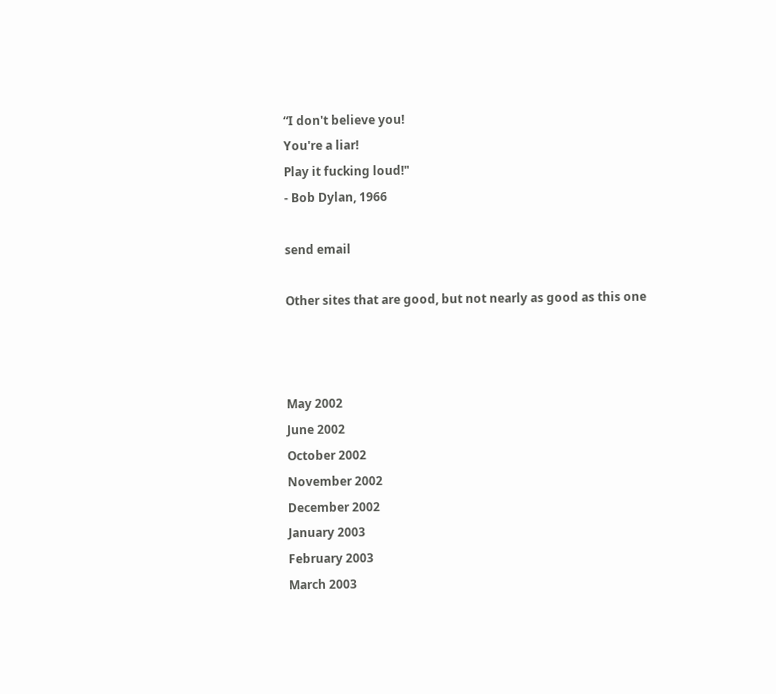“I don't believe you!
You're a liar!
Play it fucking loud!"
- Bob Dylan, 1966

send email

Other sites that are good, but not nearly as good as this one



May 2002
June 2002
October 2002
November 2002
December 2002
January 2003
February 2003
March 2003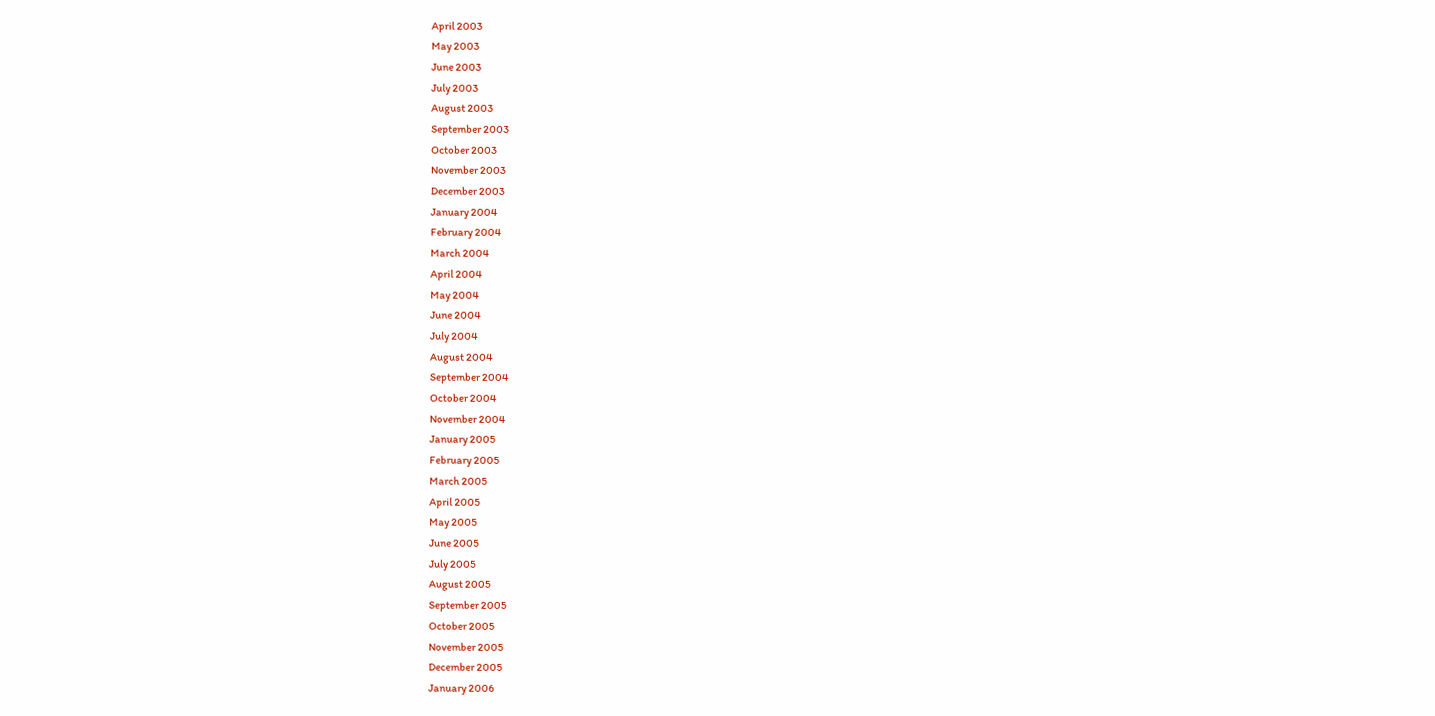April 2003
May 2003
June 2003
July 2003
August 2003
September 2003
October 2003
November 2003
December 2003
January 2004
February 2004
March 2004
April 2004
May 2004
June 2004
July 2004
August 2004
September 2004
October 2004
November 2004
January 2005
February 2005
March 2005
April 2005
May 2005
June 2005
July 2005
August 2005
September 2005
October 2005
November 2005
December 2005
January 2006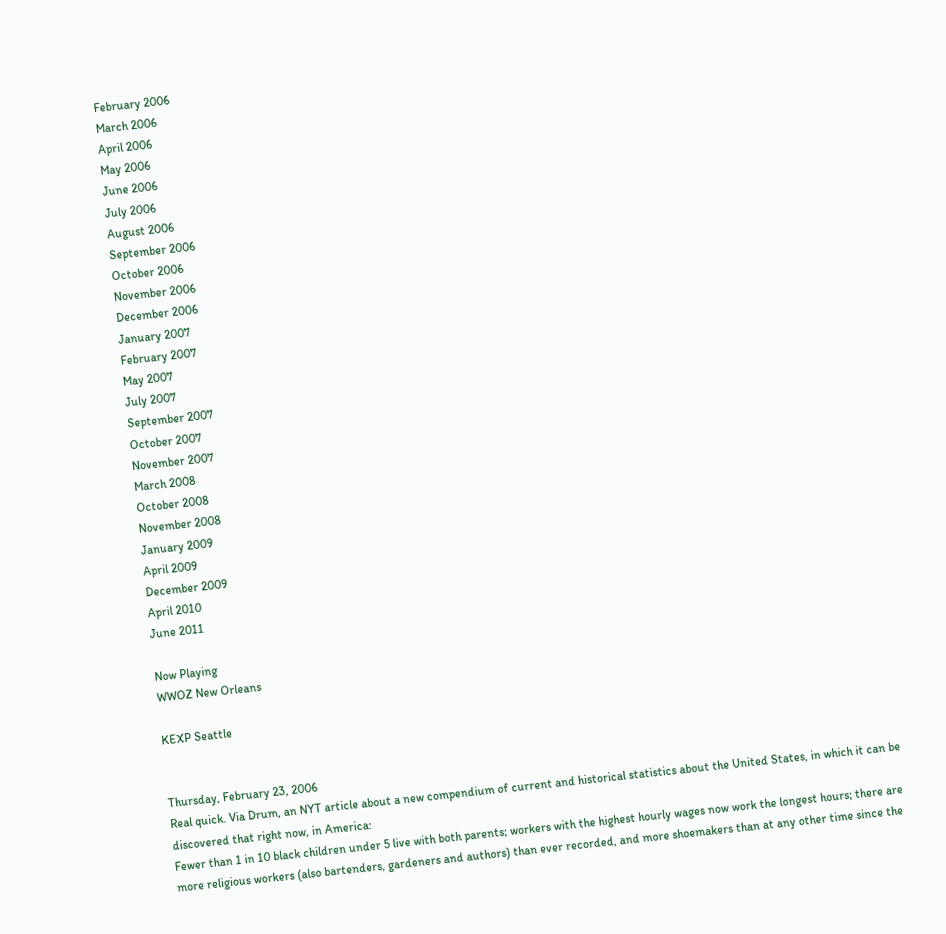February 2006
March 2006
April 2006
May 2006
June 2006
July 2006
August 2006
September 2006
October 2006
November 2006
December 2006
January 2007
February 2007
May 2007
July 2007
September 2007
October 2007
November 2007
March 2008
October 2008
November 2008
January 2009
April 2009
December 2009
April 2010
June 2011

Now Playing
WWOZ New Orleans

KEXP Seattle


Thursday, February 23, 2006
Real quick. Via Drum, an NYT article about a new compendium of current and historical statistics about the United States, in which it can be discovered that right now, in America:
Fewer than 1 in 10 black children under 5 live with both parents; workers with the highest hourly wages now work the longest hours; there are more religious workers (also bartenders, gardeners and authors) than ever recorded, and more shoemakers than at any other time since the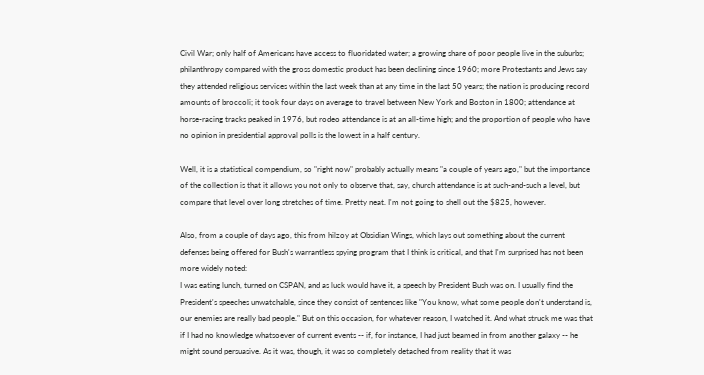Civil War; only half of Americans have access to fluoridated water; a growing share of poor people live in the suburbs; philanthropy compared with the gross domestic product has been declining since 1960; more Protestants and Jews say they attended religious services within the last week than at any time in the last 50 years; the nation is producing record amounts of broccoli; it took four days on average to travel between New York and Boston in 1800; attendance at horse-racing tracks peaked in 1976, but rodeo attendance is at an all-time high; and the proportion of people who have no opinion in presidential approval polls is the lowest in a half century.

Well, it is a statistical compendium, so "right now" probably actually means "a couple of years ago," but the importance of the collection is that it allows you not only to observe that, say, church attendance is at such-and-such a level, but compare that level over long stretches of time. Pretty neat. I'm not going to shell out the $825, however.

Also, from a couple of days ago, this from hilzoy at Obsidian Wings, which lays out something about the current defenses being offered for Bush's warrantless spying program that I think is critical, and that I'm surprised has not been more widely noted:
I was eating lunch, turned on CSPAN, and as luck would have it, a speech by President Bush was on. I usually find the President's speeches unwatchable, since they consist of sentences like "You know, what some people don't understand is, our enemies are really bad people." But on this occasion, for whatever reason, I watched it. And what struck me was that if I had no knowledge whatsoever of current events -- if, for instance, I had just beamed in from another galaxy -- he might sound persuasive. As it was, though, it was so completely detached from reality that it was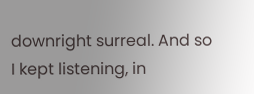downright surreal. And so I kept listening, in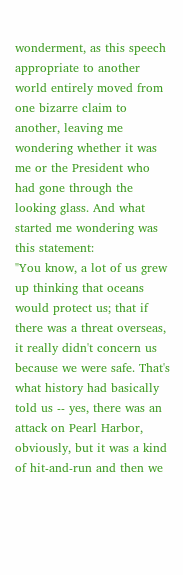wonderment, as this speech appropriate to another world entirely moved from one bizarre claim to another, leaving me wondering whether it was me or the President who had gone through the looking glass. And what started me wondering was this statement:
"You know, a lot of us grew up thinking that oceans would protect us; that if there was a threat overseas, it really didn't concern us because we were safe. That's what history had basically told us -- yes, there was an attack on Pearl Harbor, obviously, but it was a kind of hit-and-run and then we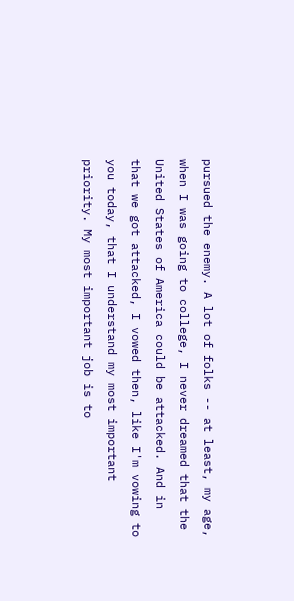pursued the enemy. A lot of folks -- at least, my age, when I was going to college, I never dreamed that the United States of America could be attacked. And in that we got attacked, I vowed then, like I'm vowing to you today, that I understand my most important priority. My most important job is to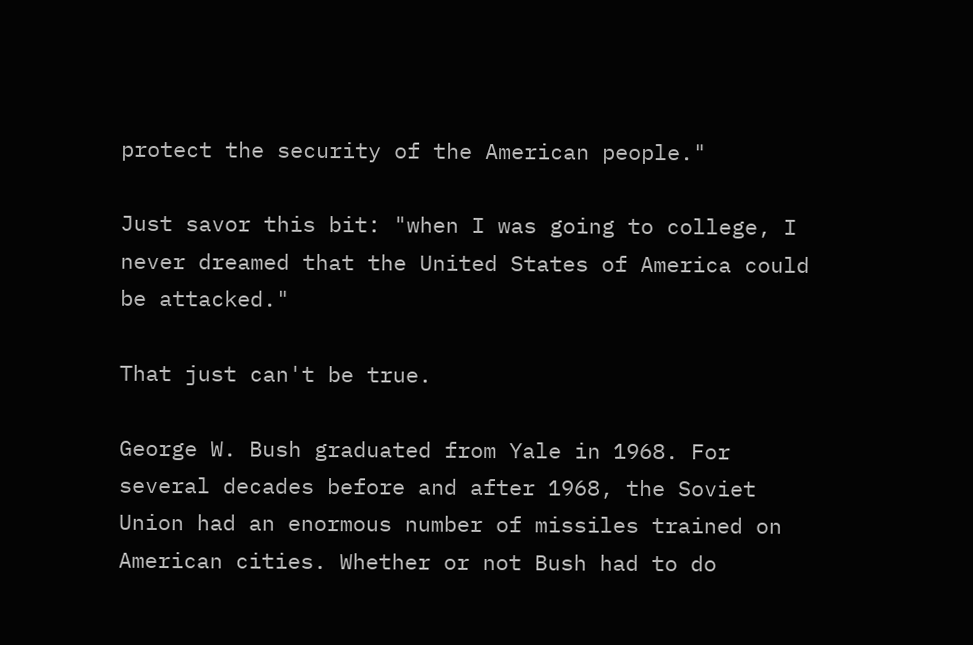protect the security of the American people."

Just savor this bit: "when I was going to college, I never dreamed that the United States of America could be attacked."

That just can't be true.

George W. Bush graduated from Yale in 1968. For several decades before and after 1968, the Soviet Union had an enormous number of missiles trained on American cities. Whether or not Bush had to do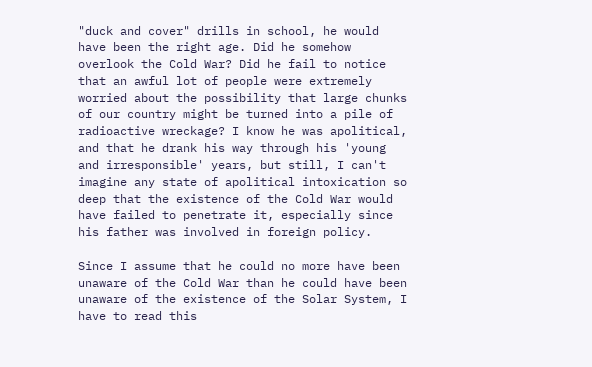"duck and cover" drills in school, he would have been the right age. Did he somehow overlook the Cold War? Did he fail to notice that an awful lot of people were extremely worried about the possibility that large chunks of our country might be turned into a pile of radioactive wreckage? I know he was apolitical, and that he drank his way through his 'young and irresponsible' years, but still, I can't imagine any state of apolitical intoxication so deep that the existence of the Cold War would have failed to penetrate it, especially since his father was involved in foreign policy.

Since I assume that he could no more have been unaware of the Cold War than he could have been unaware of the existence of the Solar System, I have to read this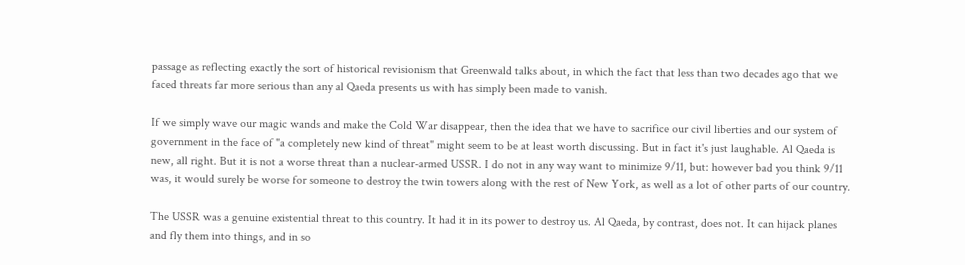passage as reflecting exactly the sort of historical revisionism that Greenwald talks about, in which the fact that less than two decades ago that we faced threats far more serious than any al Qaeda presents us with has simply been made to vanish.

If we simply wave our magic wands and make the Cold War disappear, then the idea that we have to sacrifice our civil liberties and our system of government in the face of "a completely new kind of threat" might seem to be at least worth discussing. But in fact it's just laughable. Al Qaeda is new, all right. But it is not a worse threat than a nuclear-armed USSR. I do not in any way want to minimize 9/11, but: however bad you think 9/11 was, it would surely be worse for someone to destroy the twin towers along with the rest of New York, as well as a lot of other parts of our country.

The USSR was a genuine existential threat to this country. It had it in its power to destroy us. Al Qaeda, by contrast, does not. It can hijack planes and fly them into things, and in so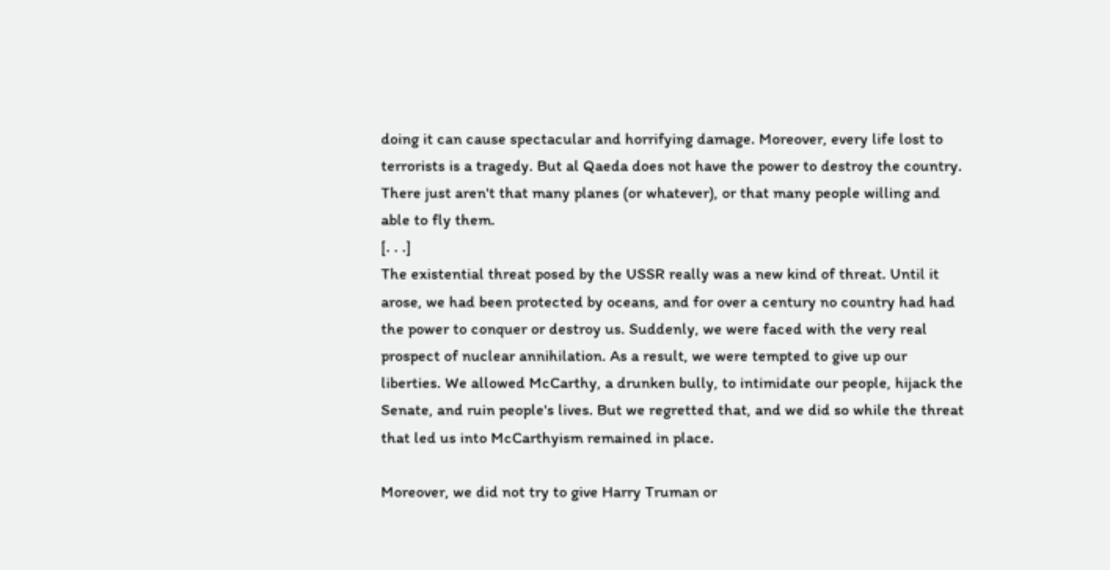doing it can cause spectacular and horrifying damage. Moreover, every life lost to terrorists is a tragedy. But al Qaeda does not have the power to destroy the country. There just aren't that many planes (or whatever), or that many people willing and able to fly them.
[. . .]
The existential threat posed by the USSR really was a new kind of threat. Until it arose, we had been protected by oceans, and for over a century no country had had the power to conquer or destroy us. Suddenly, we were faced with the very real prospect of nuclear annihilation. As a result, we were tempted to give up our liberties. We allowed McCarthy, a drunken bully, to intimidate our people, hijack the Senate, and ruin people's lives. But we regretted that, and we did so while the threat that led us into McCarthyism remained in place.

Moreover, we did not try to give Harry Truman or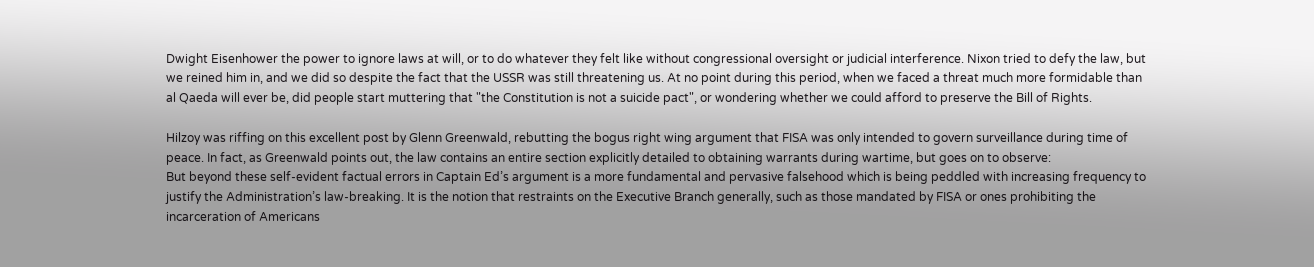Dwight Eisenhower the power to ignore laws at will, or to do whatever they felt like without congressional oversight or judicial interference. Nixon tried to defy the law, but we reined him in, and we did so despite the fact that the USSR was still threatening us. At no point during this period, when we faced a threat much more formidable than al Qaeda will ever be, did people start muttering that "the Constitution is not a suicide pact", or wondering whether we could afford to preserve the Bill of Rights.

Hilzoy was riffing on this excellent post by Glenn Greenwald, rebutting the bogus right wing argument that FISA was only intended to govern surveillance during time of peace. In fact, as Greenwald points out, the law contains an entire section explicitly detailed to obtaining warrants during wartime, but goes on to observe:
But beyond these self-evident factual errors in Captain Ed’s argument is a more fundamental and pervasive falsehood which is being peddled with increasing frequency to justify the Administration’s law-breaking. It is the notion that restraints on the Executive Branch generally, such as those mandated by FISA or ones prohibiting the incarceration of Americans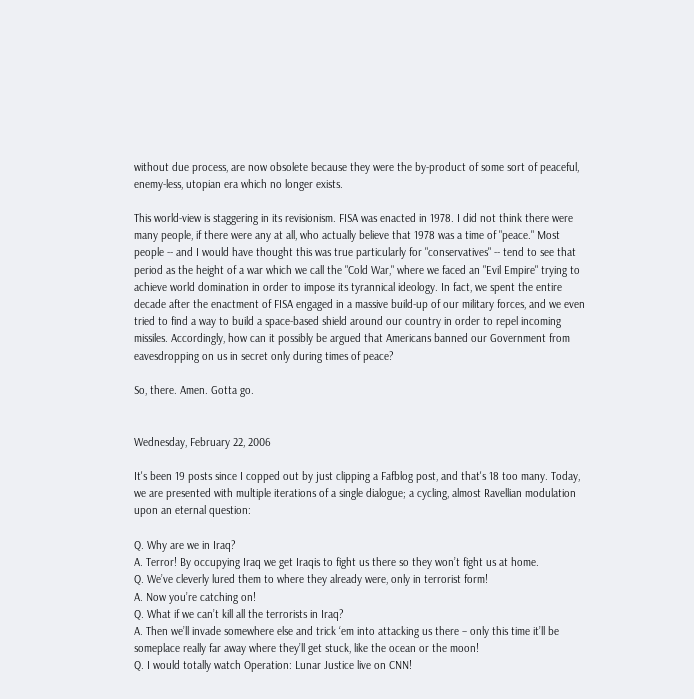without due process, are now obsolete because they were the by-product of some sort of peaceful, enemy-less, utopian era which no longer exists.

This world-view is staggering in its revisionism. FISA was enacted in 1978. I did not think there were many people, if there were any at all, who actually believe that 1978 was a time of "peace." Most people -- and I would have thought this was true particularly for "conservatives" -- tend to see that period as the height of a war which we call the "Cold War," where we faced an "Evil Empire" trying to achieve world domination in order to impose its tyrannical ideology. In fact, we spent the entire decade after the enactment of FISA engaged in a massive build-up of our military forces, and we even tried to find a way to build a space-based shield around our country in order to repel incoming missiles. Accordingly, how can it possibly be argued that Americans banned our Government from eavesdropping on us in secret only during times of peace?

So, there. Amen. Gotta go.


Wednesday, February 22, 2006

It's been 19 posts since I copped out by just clipping a Fafblog post, and that's 18 too many. Today, we are presented with multiple iterations of a single dialogue; a cycling, almost Ravellian modulation upon an eternal question:

Q. Why are we in Iraq?
A. Terror! By occupying Iraq we get Iraqis to fight us there so they won’t fight us at home.
Q. We’ve cleverly lured them to where they already were, only in terrorist form!
A. Now you’re catching on!
Q. What if we can’t kill all the terrorists in Iraq?
A. Then we’ll invade somewhere else and trick ‘em into attacking us there – only this time it’ll be someplace really far away where they’ll get stuck, like the ocean or the moon!
Q. I would totally watch Operation: Lunar Justice live on CNN!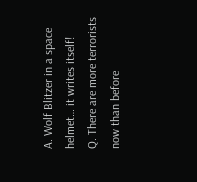A. Wolf Blitzer in a space helmet… it writes itself!
Q. There are more terrorists now than before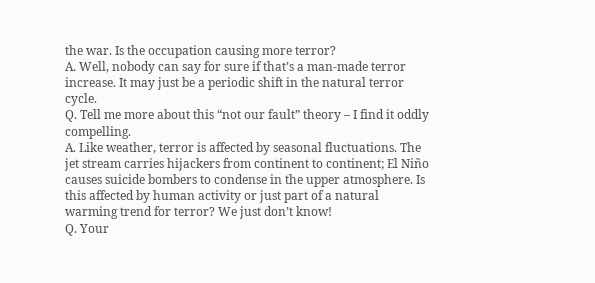the war. Is the occupation causing more terror?
A. Well, nobody can say for sure if that’s a man-made terror increase. It may just be a periodic shift in the natural terror cycle.
Q. Tell me more about this “not our fault” theory – I find it oddly compelling.
A. Like weather, terror is affected by seasonal fluctuations. The jet stream carries hijackers from continent to continent; El Niño causes suicide bombers to condense in the upper atmosphere. Is this affected by human activity or just part of a natural warming trend for terror? We just don’t know!
Q. Your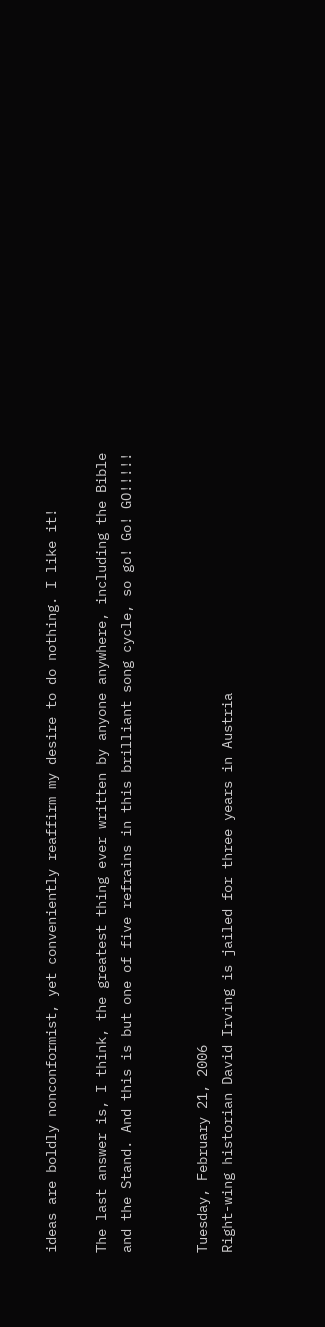ideas are boldly nonconformist, yet conveniently reaffirm my desire to do nothing. I like it!

The last answer is, I think, the greatest thing ever written by anyone anywhere, including the Bible and the Stand. And this is but one of five refrains in this brilliant song cycle, so go! Go! GO!!!!!


Tuesday, February 21, 2006
Right-wing historian David Irving is jailed for three years in Austria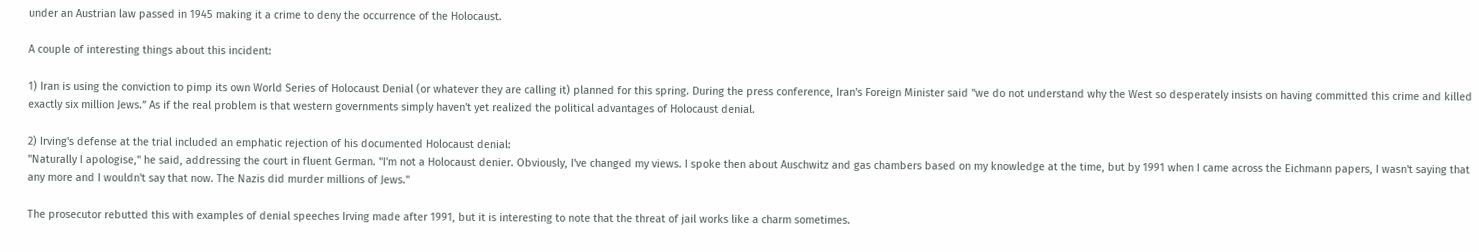under an Austrian law passed in 1945 making it a crime to deny the occurrence of the Holocaust.

A couple of interesting things about this incident:

1) Iran is using the conviction to pimp its own World Series of Holocaust Denial (or whatever they are calling it) planned for this spring. During the press conference, Iran's Foreign Minister said "we do not understand why the West so desperately insists on having committed this crime and killed exactly six million Jews.” As if the real problem is that western governments simply haven't yet realized the political advantages of Holocaust denial.

2) Irving's defense at the trial included an emphatic rejection of his documented Holocaust denial:
"Naturally I apologise," he said, addressing the court in fluent German. "I'm not a Holocaust denier. Obviously, I've changed my views. I spoke then about Auschwitz and gas chambers based on my knowledge at the time, but by 1991 when I came across the Eichmann papers, I wasn't saying that any more and I wouldn't say that now. The Nazis did murder millions of Jews."

The prosecutor rebutted this with examples of denial speeches Irving made after 1991, but it is interesting to note that the threat of jail works like a charm sometimes.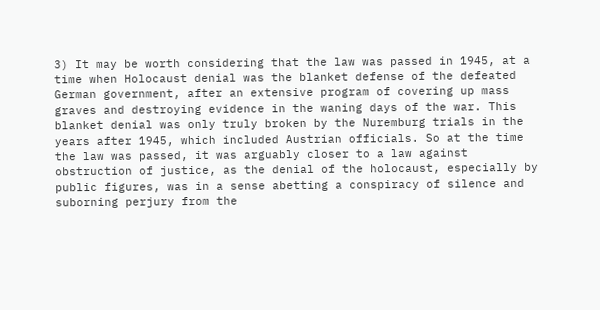3) It may be worth considering that the law was passed in 1945, at a time when Holocaust denial was the blanket defense of the defeated German government, after an extensive program of covering up mass graves and destroying evidence in the waning days of the war. This blanket denial was only truly broken by the Nuremburg trials in the years after 1945, which included Austrian officials. So at the time the law was passed, it was arguably closer to a law against obstruction of justice, as the denial of the holocaust, especially by public figures, was in a sense abetting a conspiracy of silence and suborning perjury from the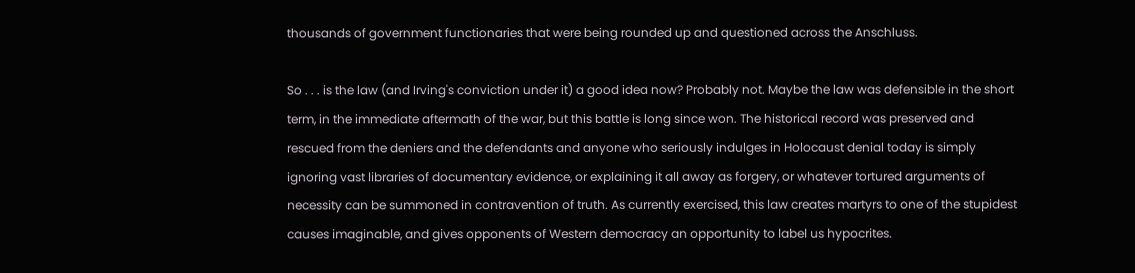thousands of government functionaries that were being rounded up and questioned across the Anschluss.

So . . . is the law (and Irving's conviction under it) a good idea now? Probably not. Maybe the law was defensible in the short term, in the immediate aftermath of the war, but this battle is long since won. The historical record was preserved and rescued from the deniers and the defendants and anyone who seriously indulges in Holocaust denial today is simply ignoring vast libraries of documentary evidence, or explaining it all away as forgery, or whatever tortured arguments of necessity can be summoned in contravention of truth. As currently exercised, this law creates martyrs to one of the stupidest causes imaginable, and gives opponents of Western democracy an opportunity to label us hypocrites.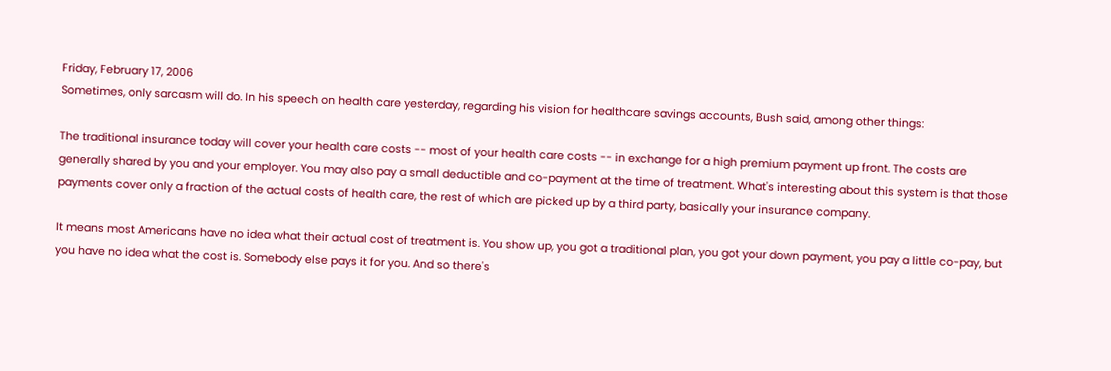Friday, February 17, 2006
Sometimes, only sarcasm will do. In his speech on health care yesterday, regarding his vision for healthcare savings accounts, Bush said, among other things:

The traditional insurance today will cover your health care costs -- most of your health care costs -- in exchange for a high premium payment up front. The costs are generally shared by you and your employer. You may also pay a small deductible and co-payment at the time of treatment. What's interesting about this system is that those payments cover only a fraction of the actual costs of health care, the rest of which are picked up by a third party, basically your insurance company.

It means most Americans have no idea what their actual cost of treatment is. You show up, you got a traditional plan, you got your down payment, you pay a little co-pay, but you have no idea what the cost is. Somebody else pays it for you. And so there's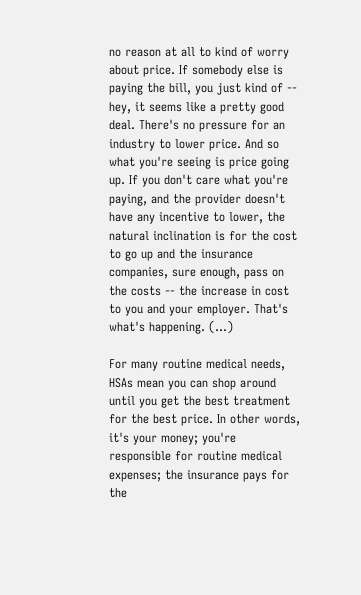no reason at all to kind of worry about price. If somebody else is paying the bill, you just kind of -- hey, it seems like a pretty good deal. There's no pressure for an industry to lower price. And so what you're seeing is price going up. If you don't care what you're paying, and the provider doesn't have any incentive to lower, the natural inclination is for the cost to go up and the insurance companies, sure enough, pass on the costs -- the increase in cost to you and your employer. That's what's happening. (...)

For many routine medical needs, HSAs mean you can shop around until you get the best treatment for the best price. In other words, it's your money; you're responsible for routine medical expenses; the insurance pays for the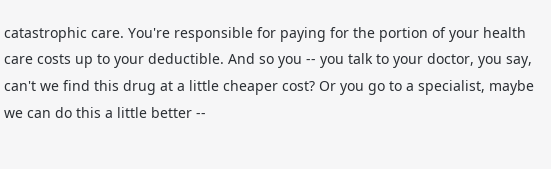catastrophic care. You're responsible for paying for the portion of your health care costs up to your deductible. And so you -- you talk to your doctor, you say, can't we find this drug at a little cheaper cost? Or you go to a specialist, maybe we can do this a little better --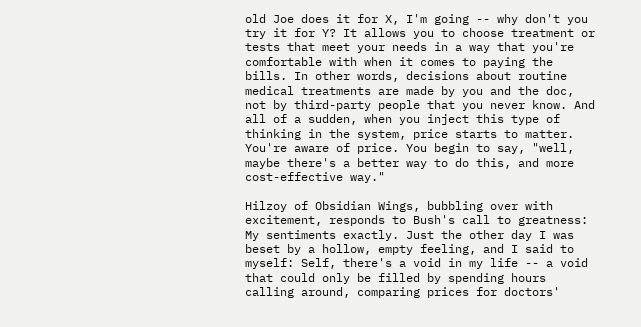old Joe does it for X, I'm going -- why don't you try it for Y? It allows you to choose treatment or tests that meet your needs in a way that you're comfortable with when it comes to paying the bills. In other words, decisions about routine medical treatments are made by you and the doc, not by third-party people that you never know. And all of a sudden, when you inject this type of thinking in the system, price starts to matter. You're aware of price. You begin to say, "well, maybe there's a better way to do this, and more cost-effective way."

Hilzoy of Obsidian Wings, bubbling over with excitement, responds to Bush's call to greatness:
My sentiments exactly. Just the other day I was beset by a hollow, empty feeling, and I said to myself: Self, there's a void in my life -- a void that could only be filled by spending hours calling around, comparing prices for doctors'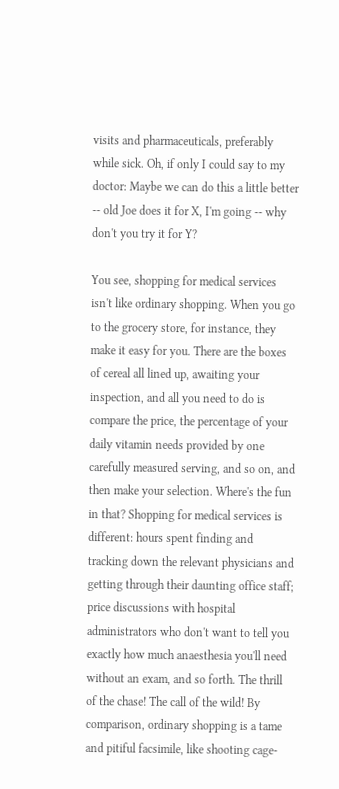visits and pharmaceuticals, preferably while sick. Oh, if only I could say to my doctor: Maybe we can do this a little better -- old Joe does it for X, I'm going -- why don't you try it for Y?

You see, shopping for medical services isn't like ordinary shopping. When you go to the grocery store, for instance, they make it easy for you. There are the boxes of cereal all lined up, awaiting your inspection, and all you need to do is compare the price, the percentage of your daily vitamin needs provided by one carefully measured serving, and so on, and then make your selection. Where's the fun in that? Shopping for medical services is different: hours spent finding and tracking down the relevant physicians and getting through their daunting office staff; price discussions with hospital administrators who don't want to tell you exactly how much anaesthesia you'll need without an exam, and so forth. The thrill of the chase! The call of the wild! By comparison, ordinary shopping is a tame and pitiful facsimile, like shooting cage-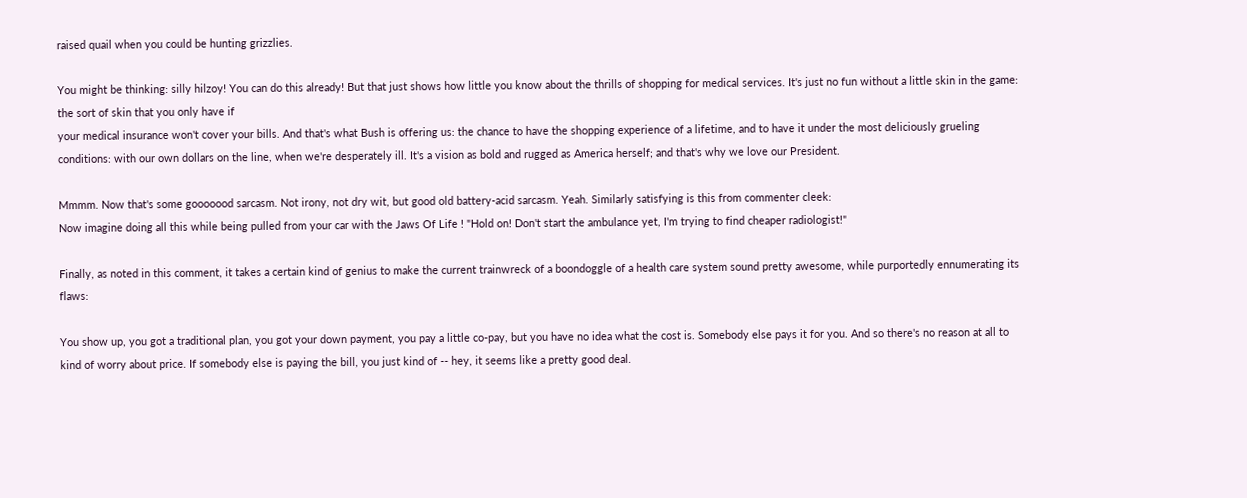raised quail when you could be hunting grizzlies.

You might be thinking: silly hilzoy! You can do this already! But that just shows how little you know about the thrills of shopping for medical services. It's just no fun without a little skin in the game: the sort of skin that you only have if
your medical insurance won't cover your bills. And that's what Bush is offering us: the chance to have the shopping experience of a lifetime, and to have it under the most deliciously grueling conditions: with our own dollars on the line, when we're desperately ill. It's a vision as bold and rugged as America herself; and that's why we love our President.

Mmmm. Now that's some gooooood sarcasm. Not irony, not dry wit, but good old battery-acid sarcasm. Yeah. Similarly satisfying is this from commenter cleek:
Now imagine doing all this while being pulled from your car with the Jaws Of Life ! "Hold on! Don't start the ambulance yet, I'm trying to find cheaper radiologist!"

Finally, as noted in this comment, it takes a certain kind of genius to make the current trainwreck of a boondoggle of a health care system sound pretty awesome, while purportedly ennumerating its flaws:

You show up, you got a traditional plan, you got your down payment, you pay a little co-pay, but you have no idea what the cost is. Somebody else pays it for you. And so there's no reason at all to kind of worry about price. If somebody else is paying the bill, you just kind of -- hey, it seems like a pretty good deal.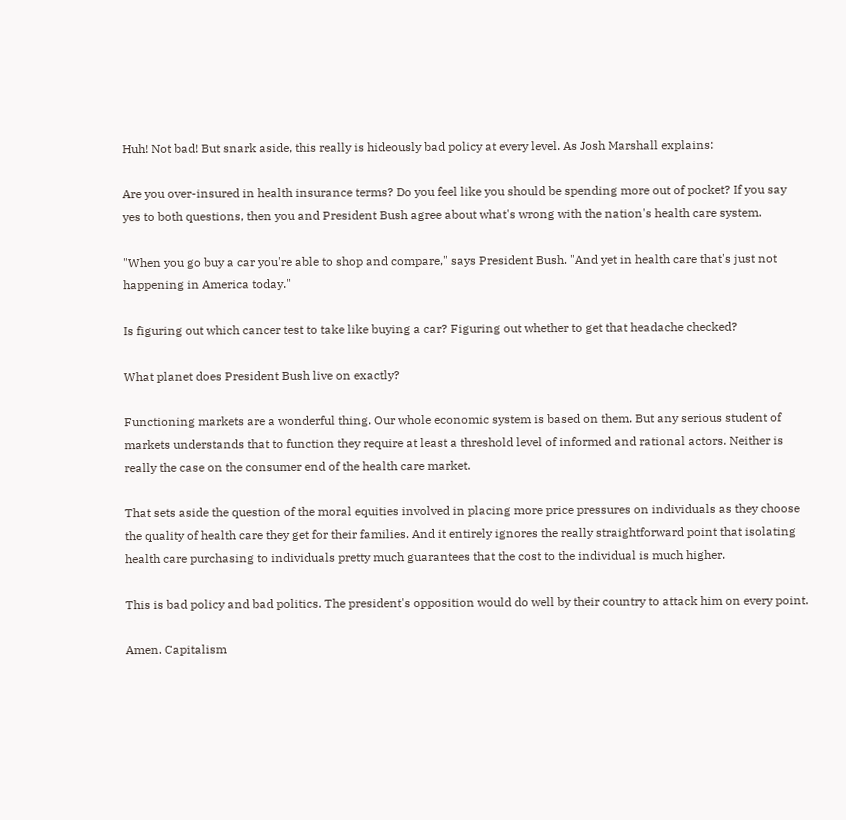Huh! Not bad! But snark aside, this really is hideously bad policy at every level. As Josh Marshall explains:

Are you over-insured in health insurance terms? Do you feel like you should be spending more out of pocket? If you say yes to both questions, then you and President Bush agree about what's wrong with the nation's health care system.

"When you go buy a car you're able to shop and compare," says President Bush. "And yet in health care that's just not happening in America today."

Is figuring out which cancer test to take like buying a car? Figuring out whether to get that headache checked?

What planet does President Bush live on exactly?

Functioning markets are a wonderful thing. Our whole economic system is based on them. But any serious student of markets understands that to function they require at least a threshold level of informed and rational actors. Neither is really the case on the consumer end of the health care market.

That sets aside the question of the moral equities involved in placing more price pressures on individuals as they choose the quality of health care they get for their families. And it entirely ignores the really straightforward point that isolating health care purchasing to individuals pretty much guarantees that the cost to the individual is much higher.

This is bad policy and bad politics. The president's opposition would do well by their country to attack him on every point.

Amen. Capitalism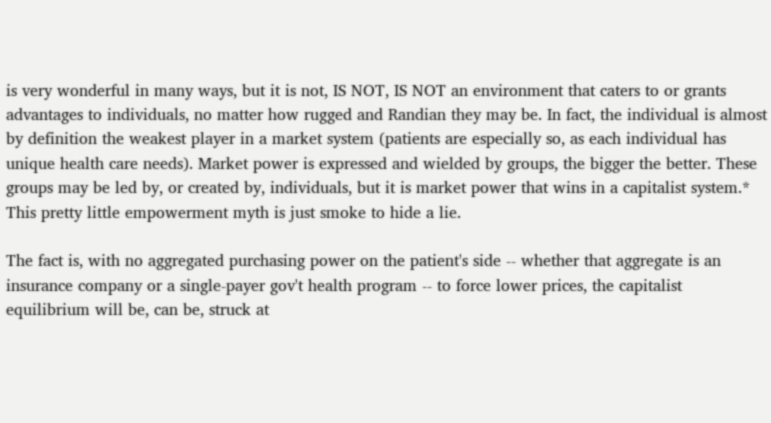is very wonderful in many ways, but it is not, IS NOT, IS NOT an environment that caters to or grants advantages to individuals, no matter how rugged and Randian they may be. In fact, the individual is almost by definition the weakest player in a market system (patients are especially so, as each individual has unique health care needs). Market power is expressed and wielded by groups, the bigger the better. These groups may be led by, or created by, individuals, but it is market power that wins in a capitalist system.* This pretty little empowerment myth is just smoke to hide a lie.

The fact is, with no aggregated purchasing power on the patient's side -- whether that aggregate is an insurance company or a single-payer gov't health program -- to force lower prices, the capitalist equilibrium will be, can be, struck at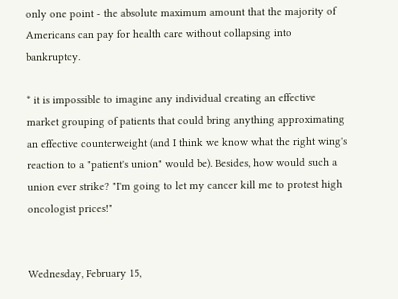only one point - the absolute maximum amount that the majority of Americans can pay for health care without collapsing into bankruptcy.

* it is impossible to imagine any individual creating an effective market grouping of patients that could bring anything approximating an effective counterweight (and I think we know what the right wing's reaction to a "patient's union" would be). Besides, how would such a union ever strike? "I'm going to let my cancer kill me to protest high oncologist prices!"


Wednesday, February 15,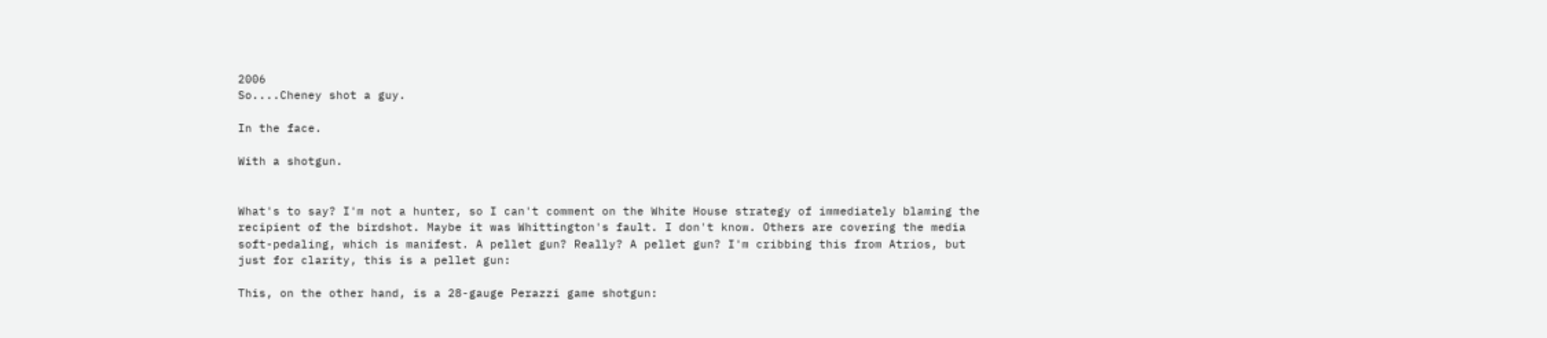2006
So....Cheney shot a guy.

In the face.

With a shotgun.


What's to say? I'm not a hunter, so I can't comment on the White House strategy of immediately blaming the recipient of the birdshot. Maybe it was Whittington's fault. I don't know. Others are covering the media soft-pedaling, which is manifest. A pellet gun? Really? A pellet gun? I'm cribbing this from Atrios, but just for clarity, this is a pellet gun:

This, on the other hand, is a 28-gauge Perazzi game shotgun: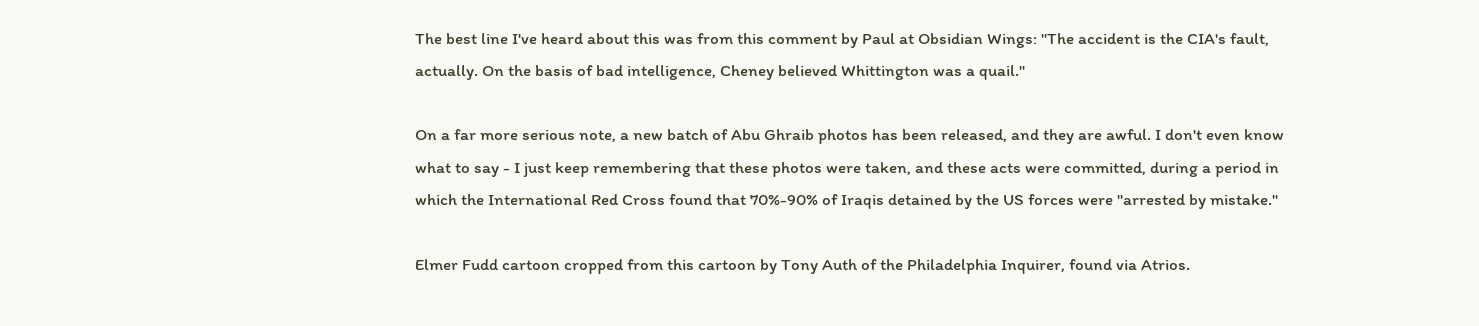The best line I've heard about this was from this comment by Paul at Obsidian Wings: "The accident is the CIA's fault, actually. On the basis of bad intelligence, Cheney believed Whittington was a quail."

On a far more serious note, a new batch of Abu Ghraib photos has been released, and they are awful. I don't even know what to say - I just keep remembering that these photos were taken, and these acts were committed, during a period in which the International Red Cross found that 70%-90% of Iraqis detained by the US forces were "arrested by mistake."

Elmer Fudd cartoon cropped from this cartoon by Tony Auth of the Philadelphia Inquirer, found via Atrios.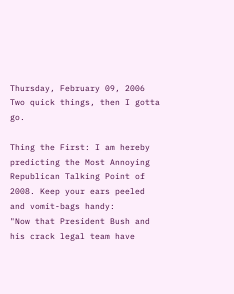Thursday, February 09, 2006
Two quick things, then I gotta go.

Thing the First: I am hereby predicting the Most Annoying Republican Talking Point of 2008. Keep your ears peeled and vomit-bags handy:
"Now that President Bush and his crack legal team have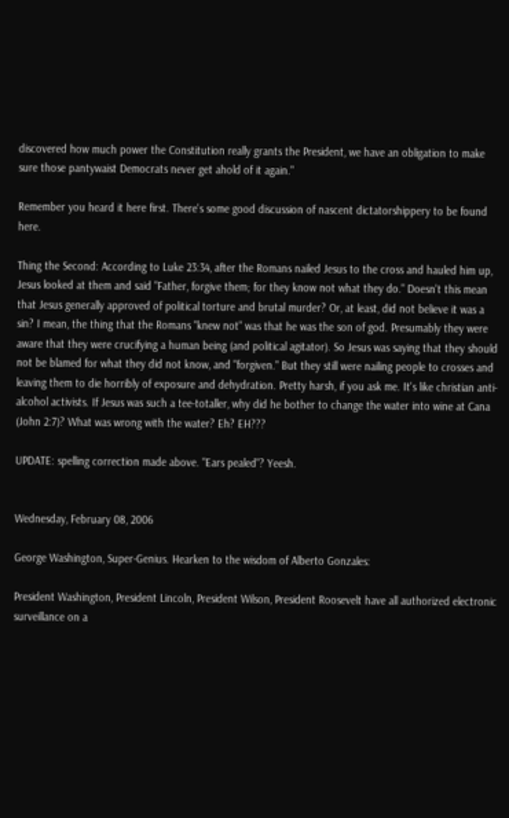discovered how much power the Constitution really grants the President, we have an obligation to make sure those pantywaist Democrats never get ahold of it again."

Remember you heard it here first. There's some good discussion of nascent dictatorshippery to be found here.

Thing the Second: According to Luke 23:34, after the Romans nailed Jesus to the cross and hauled him up, Jesus looked at them and said "Father, forgive them; for they know not what they do." Doesn't this mean that Jesus generally approved of political torture and brutal murder? Or, at least, did not believe it was a sin? I mean, the thing that the Romans "knew not" was that he was the son of god. Presumably they were aware that they were crucifying a human being (and political agitator). So Jesus was saying that they should not be blamed for what they did not know, and "forgiven." But they still were nailing people to crosses and leaving them to die horribly of exposure and dehydration. Pretty harsh, if you ask me. It's like christian anti-alcohol activists. If Jesus was such a tee-totaller, why did he bother to change the water into wine at Cana (John 2:7)? What was wrong with the water? Eh? EH???

UPDATE: spelling correction made above. "Ears pealed"? Yeesh.


Wednesday, February 08, 2006

George Washington, Super-Genius. Hearken to the wisdom of Alberto Gonzales:

President Washington, President Lincoln, President Wilson, President Roosevelt have all authorized electronic surveillance on a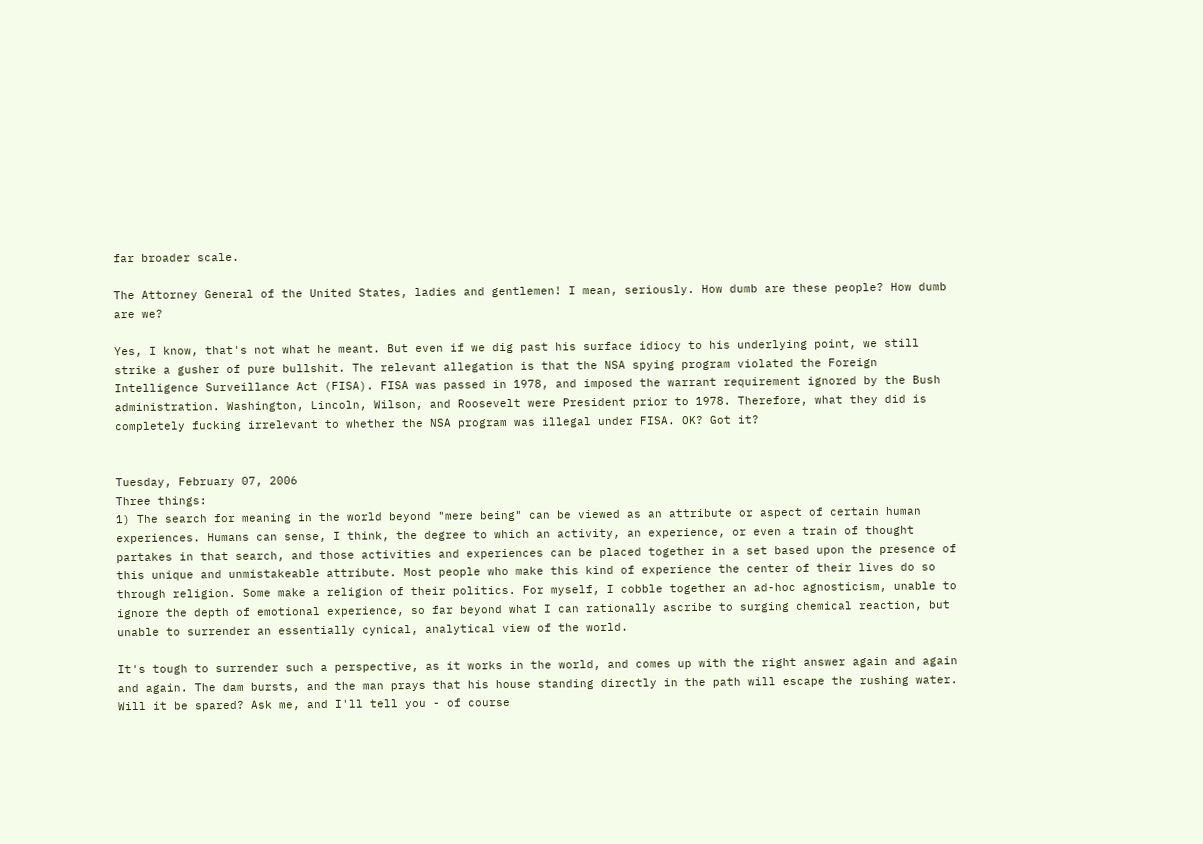far broader scale.

The Attorney General of the United States, ladies and gentlemen! I mean, seriously. How dumb are these people? How dumb are we?

Yes, I know, that's not what he meant. But even if we dig past his surface idiocy to his underlying point, we still strike a gusher of pure bullshit. The relevant allegation is that the NSA spying program violated the Foreign Intelligence Surveillance Act (FISA). FISA was passed in 1978, and imposed the warrant requirement ignored by the Bush administration. Washington, Lincoln, Wilson, and Roosevelt were President prior to 1978. Therefore, what they did is completely fucking irrelevant to whether the NSA program was illegal under FISA. OK? Got it?


Tuesday, February 07, 2006
Three things:
1) The search for meaning in the world beyond "mere being" can be viewed as an attribute or aspect of certain human experiences. Humans can sense, I think, the degree to which an activity, an experience, or even a train of thought partakes in that search, and those activities and experiences can be placed together in a set based upon the presence of this unique and unmistakeable attribute. Most people who make this kind of experience the center of their lives do so through religion. Some make a religion of their politics. For myself, I cobble together an ad-hoc agnosticism, unable to ignore the depth of emotional experience, so far beyond what I can rationally ascribe to surging chemical reaction, but unable to surrender an essentially cynical, analytical view of the world.

It's tough to surrender such a perspective, as it works in the world, and comes up with the right answer again and again and again. The dam bursts, and the man prays that his house standing directly in the path will escape the rushing water. Will it be spared? Ask me, and I'll tell you - of course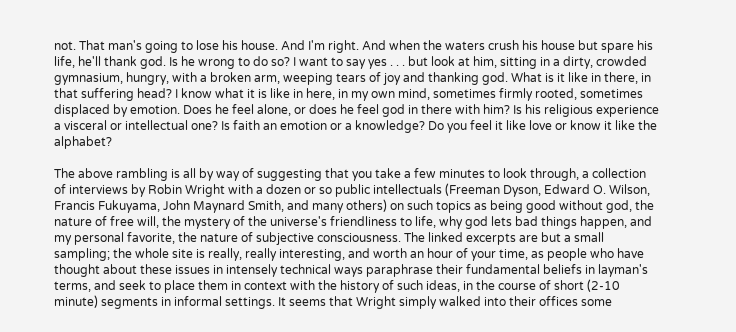not. That man's going to lose his house. And I'm right. And when the waters crush his house but spare his life, he'll thank god. Is he wrong to do so? I want to say yes . . . but look at him, sitting in a dirty, crowded gymnasium, hungry, with a broken arm, weeping tears of joy and thanking god. What is it like in there, in that suffering head? I know what it is like in here, in my own mind, sometimes firmly rooted, sometimes displaced by emotion. Does he feel alone, or does he feel god in there with him? Is his religious experience a visceral or intellectual one? Is faith an emotion or a knowledge? Do you feel it like love or know it like the alphabet?

The above rambling is all by way of suggesting that you take a few minutes to look through, a collection of interviews by Robin Wright with a dozen or so public intellectuals (Freeman Dyson, Edward O. Wilson, Francis Fukuyama, John Maynard Smith, and many others) on such topics as being good without god, the nature of free will, the mystery of the universe's friendliness to life, why god lets bad things happen, and my personal favorite, the nature of subjective consciousness. The linked excerpts are but a small sampling; the whole site is really, really interesting, and worth an hour of your time, as people who have thought about these issues in intensely technical ways paraphrase their fundamental beliefs in layman's terms, and seek to place them in context with the history of such ideas, in the course of short (2-10 minute) segments in informal settings. It seems that Wright simply walked into their offices some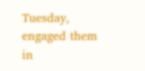Tuesday, engaged them in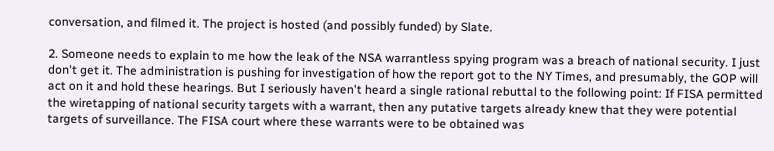conversation, and filmed it. The project is hosted (and possibly funded) by Slate.

2. Someone needs to explain to me how the leak of the NSA warrantless spying program was a breach of national security. I just don't get it. The administration is pushing for investigation of how the report got to the NY Times, and presumably, the GOP will act on it and hold these hearings. But I seriously haven't heard a single rational rebuttal to the following point: If FISA permitted the wiretapping of national security targets with a warrant, then any putative targets already knew that they were potential targets of surveillance. The FISA court where these warrants were to be obtained was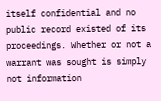itself confidential and no public record existed of its proceedings. Whether or not a warrant was sought is simply not information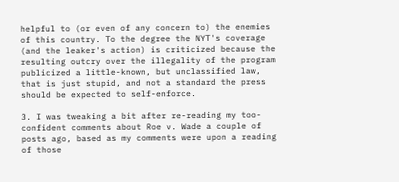helpful to (or even of any concern to) the enemies of this country. To the degree the NYT's coverage (and the leaker's action) is criticized because the resulting outcry over the illegality of the program publicized a little-known, but unclassified law, that is just stupid, and not a standard the press should be expected to self-enforce.

3. I was tweaking a bit after re-reading my too-confident comments about Roe v. Wade a couple of posts ago, based as my comments were upon a reading of those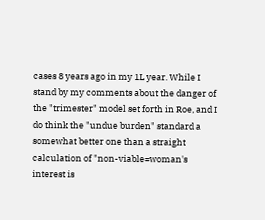cases 8 years ago in my 1L year. While I stand by my comments about the danger of the "trimester" model set forth in Roe, and I do think the "undue burden" standard a somewhat better one than a straight calculation of "non-viable=woman's interest is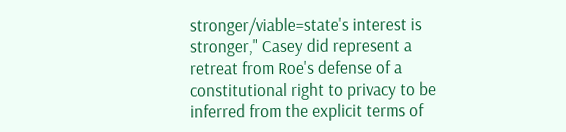stronger/viable=state's interest is stronger," Casey did represent a retreat from Roe's defense of a constitutional right to privacy to be inferred from the explicit terms of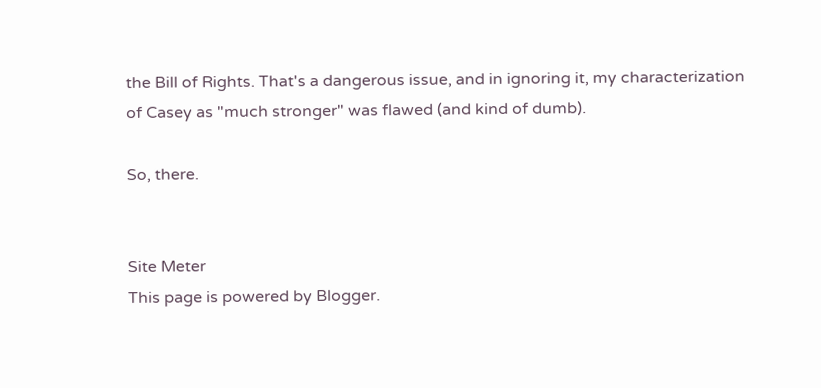the Bill of Rights. That's a dangerous issue, and in ignoring it, my characterization of Casey as "much stronger" was flawed (and kind of dumb).

So, there.


Site Meter
This page is powered by Blogger.